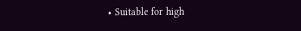• Suitable for high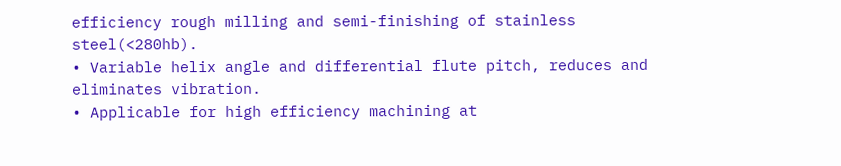efficiency rough milling and semi-finishing of stainless steel(<280hb).
• Variable helix angle and differential flute pitch, reduces and eliminates vibration.
• Applicable for high efficiency machining at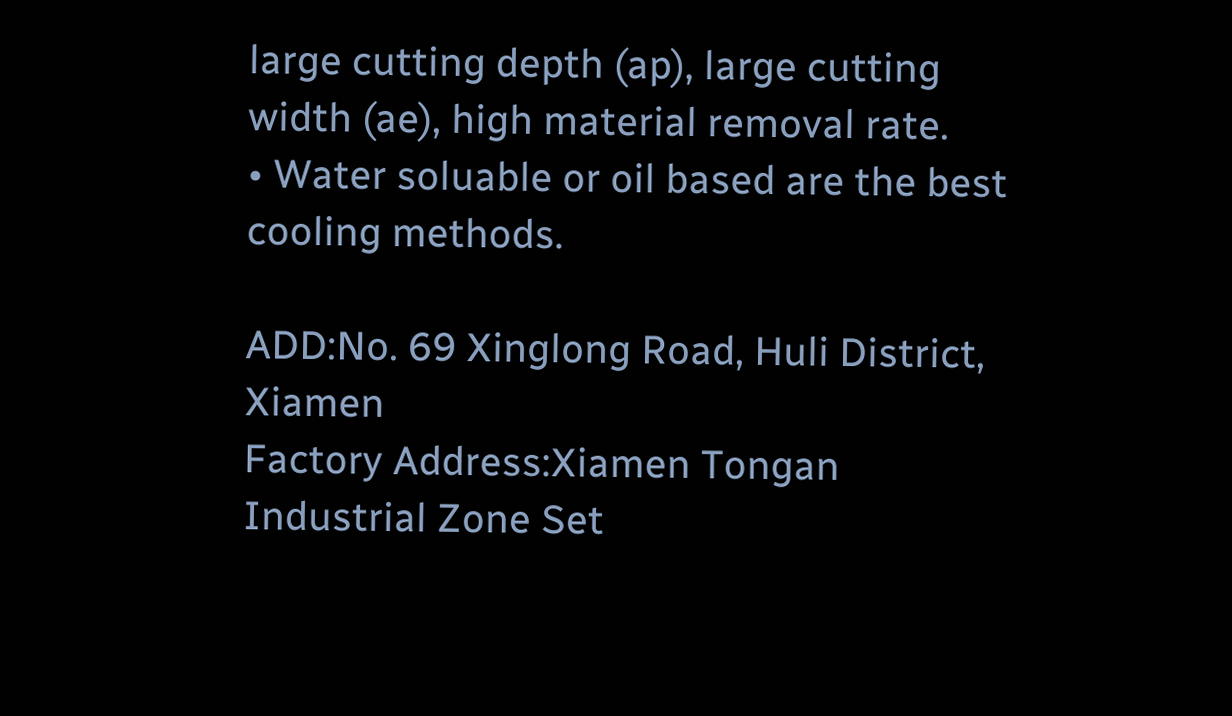large cutting depth (ap), large cutting width (ae), high material removal rate.
• Water soluable or oil based are the best cooling methods.

ADD:No. 69 Xinglong Road, Huli District, Xiamen
Factory Address:Xiamen Tongan Industrial Zone Set